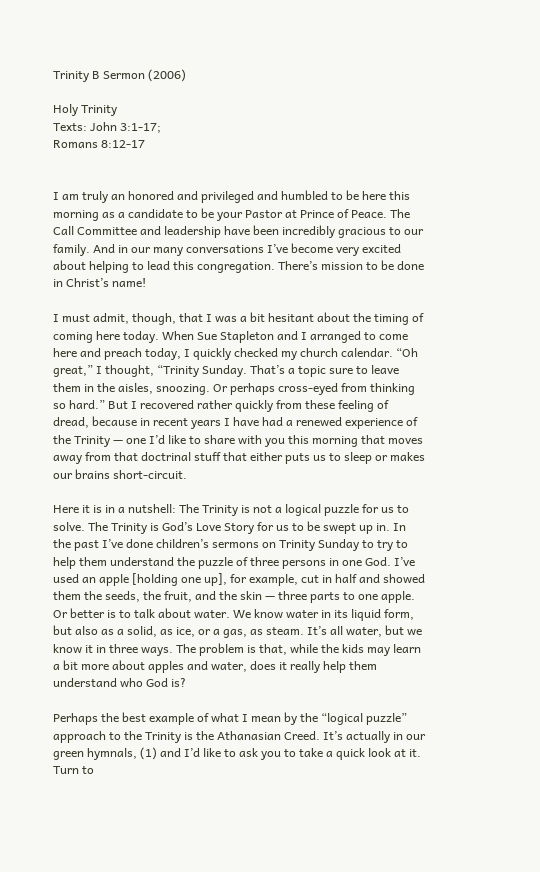Trinity B Sermon (2006)

Holy Trinity
Texts: John 3:1-17;
Romans 8:12-17


I am truly an honored and privileged and humbled to be here this morning as a candidate to be your Pastor at Prince of Peace. The Call Committee and leadership have been incredibly gracious to our family. And in our many conversations I’ve become very excited about helping to lead this congregation. There’s mission to be done in Christ’s name!

I must admit, though, that I was a bit hesitant about the timing of coming here today. When Sue Stapleton and I arranged to come here and preach today, I quickly checked my church calendar. “Oh great,” I thought, “Trinity Sunday. That’s a topic sure to leave them in the aisles, snoozing. Or perhaps cross-eyed from thinking so hard.” But I recovered rather quickly from these feeling of dread, because in recent years I have had a renewed experience of the Trinity — one I’d like to share with you this morning that moves away from that doctrinal stuff that either puts us to sleep or makes our brains short-circuit.

Here it is in a nutshell: The Trinity is not a logical puzzle for us to solve. The Trinity is God’s Love Story for us to be swept up in. In the past I’ve done children’s sermons on Trinity Sunday to try to help them understand the puzzle of three persons in one God. I’ve used an apple [holding one up], for example, cut in half and showed them the seeds, the fruit, and the skin — three parts to one apple. Or better is to talk about water. We know water in its liquid form, but also as a solid, as ice, or a gas, as steam. It’s all water, but we know it in three ways. The problem is that, while the kids may learn a bit more about apples and water, does it really help them understand who God is?

Perhaps the best example of what I mean by the “logical puzzle” approach to the Trinity is the Athanasian Creed. It’s actually in our green hymnals, (1) and I’d like to ask you to take a quick look at it. Turn to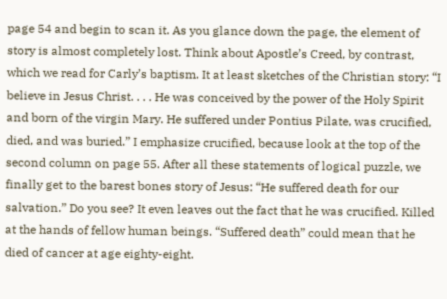page 54 and begin to scan it. As you glance down the page, the element of story is almost completely lost. Think about Apostle’s Creed, by contrast, which we read for Carly’s baptism. It at least sketches of the Christian story: “I believe in Jesus Christ. . . . He was conceived by the power of the Holy Spirit and born of the virgin Mary. He suffered under Pontius Pilate, was crucified, died, and was buried.” I emphasize crucified, because look at the top of the second column on page 55. After all these statements of logical puzzle, we finally get to the barest bones story of Jesus: “He suffered death for our salvation.” Do you see? It even leaves out the fact that he was crucified. Killed at the hands of fellow human beings. “Suffered death” could mean that he died of cancer at age eighty-eight.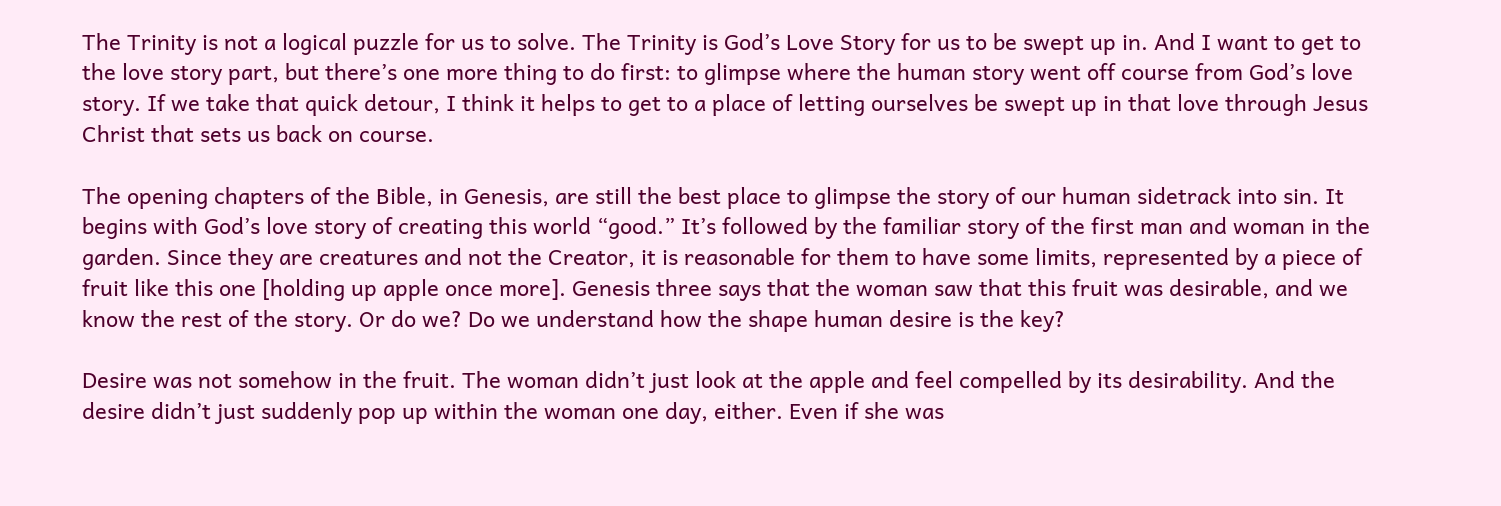The Trinity is not a logical puzzle for us to solve. The Trinity is God’s Love Story for us to be swept up in. And I want to get to the love story part, but there’s one more thing to do first: to glimpse where the human story went off course from God’s love story. If we take that quick detour, I think it helps to get to a place of letting ourselves be swept up in that love through Jesus Christ that sets us back on course.

The opening chapters of the Bible, in Genesis, are still the best place to glimpse the story of our human sidetrack into sin. It begins with God’s love story of creating this world “good.” It’s followed by the familiar story of the first man and woman in the garden. Since they are creatures and not the Creator, it is reasonable for them to have some limits, represented by a piece of fruit like this one [holding up apple once more]. Genesis three says that the woman saw that this fruit was desirable, and we know the rest of the story. Or do we? Do we understand how the shape human desire is the key?

Desire was not somehow in the fruit. The woman didn’t just look at the apple and feel compelled by its desirability. And the desire didn’t just suddenly pop up within the woman one day, either. Even if she was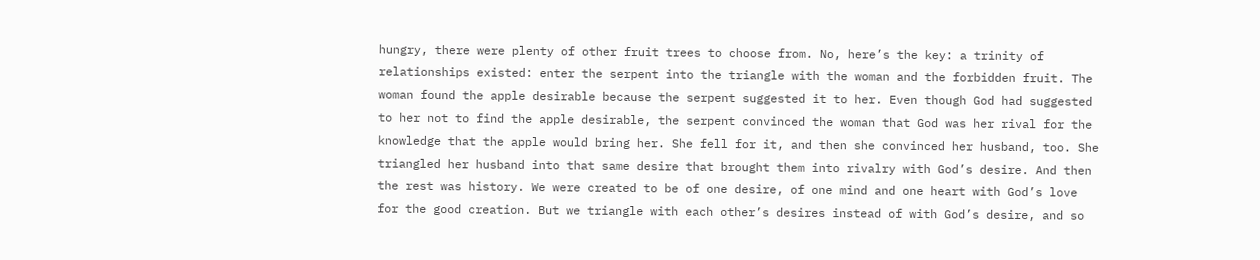hungry, there were plenty of other fruit trees to choose from. No, here’s the key: a trinity of relationships existed: enter the serpent into the triangle with the woman and the forbidden fruit. The woman found the apple desirable because the serpent suggested it to her. Even though God had suggested to her not to find the apple desirable, the serpent convinced the woman that God was her rival for the knowledge that the apple would bring her. She fell for it, and then she convinced her husband, too. She triangled her husband into that same desire that brought them into rivalry with God’s desire. And then the rest was history. We were created to be of one desire, of one mind and one heart with God’s love for the good creation. But we triangle with each other’s desires instead of with God’s desire, and so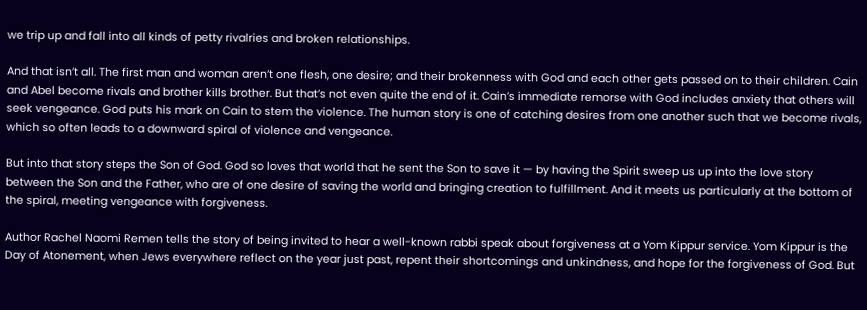we trip up and fall into all kinds of petty rivalries and broken relationships.

And that isn’t all. The first man and woman aren’t one flesh, one desire; and their brokenness with God and each other gets passed on to their children. Cain and Abel become rivals and brother kills brother. But that’s not even quite the end of it. Cain’s immediate remorse with God includes anxiety that others will seek vengeance. God puts his mark on Cain to stem the violence. The human story is one of catching desires from one another such that we become rivals, which so often leads to a downward spiral of violence and vengeance.

But into that story steps the Son of God. God so loves that world that he sent the Son to save it — by having the Spirit sweep us up into the love story between the Son and the Father, who are of one desire of saving the world and bringing creation to fulfillment. And it meets us particularly at the bottom of the spiral, meeting vengeance with forgiveness.

Author Rachel Naomi Remen tells the story of being invited to hear a well-known rabbi speak about forgiveness at a Yom Kippur service. Yom Kippur is the Day of Atonement, when Jews everywhere reflect on the year just past, repent their shortcomings and unkindness, and hope for the forgiveness of God. But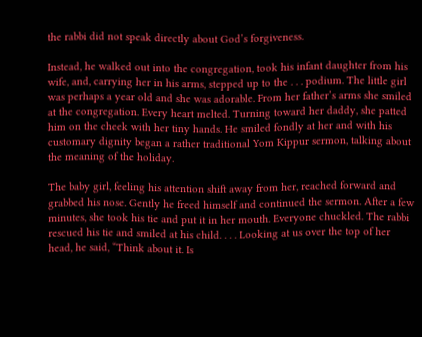the rabbi did not speak directly about God’s forgiveness.

Instead, he walked out into the congregation, took his infant daughter from his wife, and, carrying her in his arms, stepped up to the . . . podium. The little girl was perhaps a year old and she was adorable. From her father’s arms she smiled at the congregation. Every heart melted. Turning toward her daddy, she patted him on the cheek with her tiny hands. He smiled fondly at her and with his customary dignity began a rather traditional Yom Kippur sermon, talking about the meaning of the holiday.

The baby girl, feeling his attention shift away from her, reached forward and grabbed his nose. Gently he freed himself and continued the sermon. After a few minutes, she took his tie and put it in her mouth. Everyone chuckled. The rabbi rescued his tie and smiled at his child. . . . Looking at us over the top of her head, he said, “Think about it. Is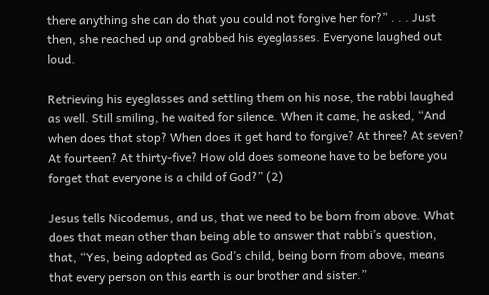there anything she can do that you could not forgive her for?” . . . Just then, she reached up and grabbed his eyeglasses. Everyone laughed out loud.

Retrieving his eyeglasses and settling them on his nose, the rabbi laughed as well. Still smiling, he waited for silence. When it came, he asked, “And when does that stop? When does it get hard to forgive? At three? At seven? At fourteen? At thirty-five? How old does someone have to be before you forget that everyone is a child of God?” (2)

Jesus tells Nicodemus, and us, that we need to be born from above. What does that mean other than being able to answer that rabbi’s question, that, “Yes, being adopted as God’s child, being born from above, means that every person on this earth is our brother and sister.”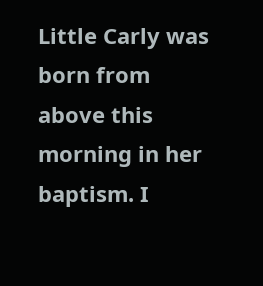Little Carly was born from above this morning in her baptism. I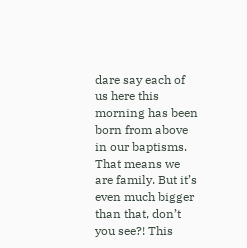dare say each of us here this morning has been born from above in our baptisms. That means we are family. But it’s even much bigger than that, don’t you see?! This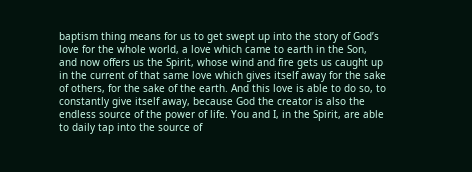baptism thing means for us to get swept up into the story of God’s love for the whole world, a love which came to earth in the Son, and now offers us the Spirit, whose wind and fire gets us caught up in the current of that same love which gives itself away for the sake of others, for the sake of the earth. And this love is able to do so, to constantly give itself away, because God the creator is also the endless source of the power of life. You and I, in the Spirit, are able to daily tap into the source of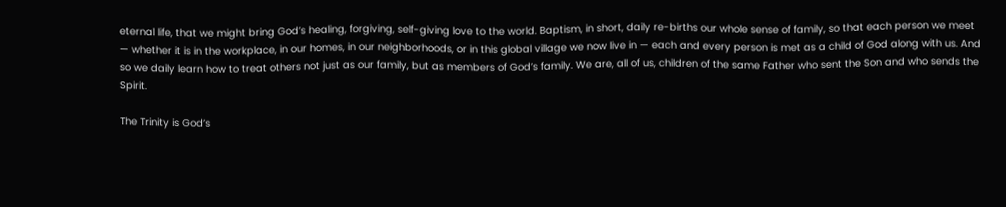eternal life, that we might bring God’s healing, forgiving, self-giving love to the world. Baptism, in short, daily re-births our whole sense of family, so that each person we meet — whether it is in the workplace, in our homes, in our neighborhoods, or in this global village we now live in — each and every person is met as a child of God along with us. And so we daily learn how to treat others not just as our family, but as members of God’s family. We are, all of us, children of the same Father who sent the Son and who sends the Spirit.

The Trinity is God’s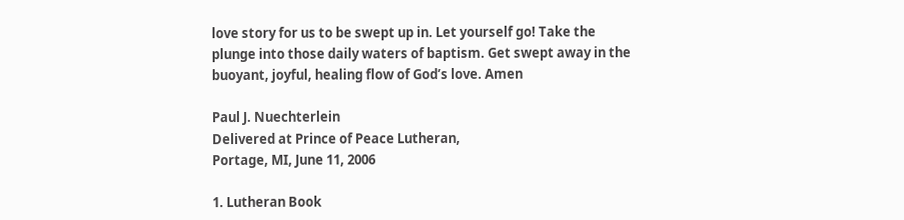love story for us to be swept up in. Let yourself go! Take the plunge into those daily waters of baptism. Get swept away in the buoyant, joyful, healing flow of God’s love. Amen

Paul J. Nuechterlein
Delivered at Prince of Peace Lutheran,
Portage, MI, June 11, 2006

1. Lutheran Book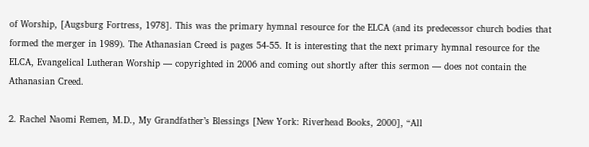of Worship, [Augsburg Fortress, 1978]. This was the primary hymnal resource for the ELCA (and its predecessor church bodies that formed the merger in 1989). The Athanasian Creed is pages 54-55. It is interesting that the next primary hymnal resource for the ELCA, Evangelical Lutheran Worship — copyrighted in 2006 and coming out shortly after this sermon — does not contain the Athanasian Creed.

2. Rachel Naomi Remen, M.D., My Grandfather’s Blessings [New York: Riverhead Books, 2000], “All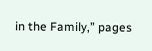in the Family,” pages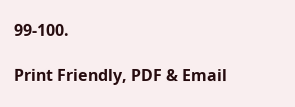99-100.

Print Friendly, PDF & Email